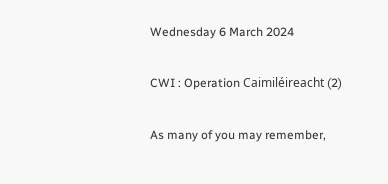Wednesday 6 March 2024

CWI : Operation Caimiléireacht (2)

As many of you may remember,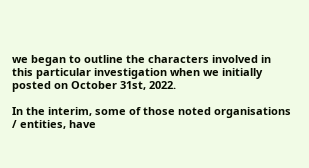we began to outline the characters involved in this particular investigation when we initially posted on October 31st, 2022.

In the interim, some of those noted organisations / entities, have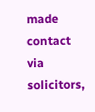made contact via solicitors,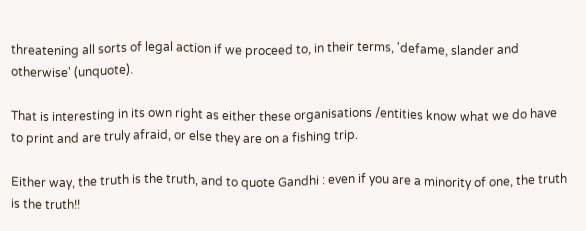threatening all sorts of legal action if we proceed to, in their terms, 'defame, slander and otherwise' (unquote).

That is interesting in its own right as either these organisations /entities know what we do have to print and are truly afraid, or else they are on a fishing trip.

Either way, the truth is the truth, and to quote Gandhi : even if you are a minority of one, the truth is the truth!!